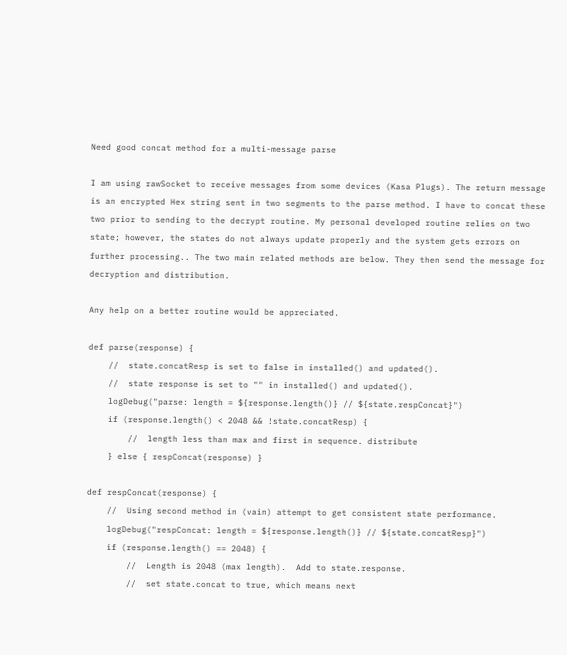Need good concat method for a multi-message parse

I am using rawSocket to receive messages from some devices (Kasa Plugs). The return message is an encrypted Hex string sent in two segments to the parse method. I have to concat these two prior to sending to the decrypt routine. My personal developed routine relies on two state; however, the states do not always update properly and the system gets errors on further processing.. The two main related methods are below. They then send the message for decryption and distribution.

Any help on a better routine would be appreciated.

def parse(response) {
    //  state.concatResp is set to false in installed() and updated().
    //  state response is set to "" in installed() and updated().
    logDebug("parse: length = ${response.length()} // ${state.respConcat}")
    if (response.length() < 2048 && !state.concatResp) {
        //  length less than max and first in sequence. distribute
    } else { respConcat(response) }

def respConcat(response) {
    //  Using second method in (vain) attempt to get consistent state performance.
    logDebug("respConcat: length = ${response.length()} // ${state.concatResp}")
    if (response.length() == 2048) {
        //  Length is 2048 (max length).  Add to state.response.
        //  set state.concat to true, which means next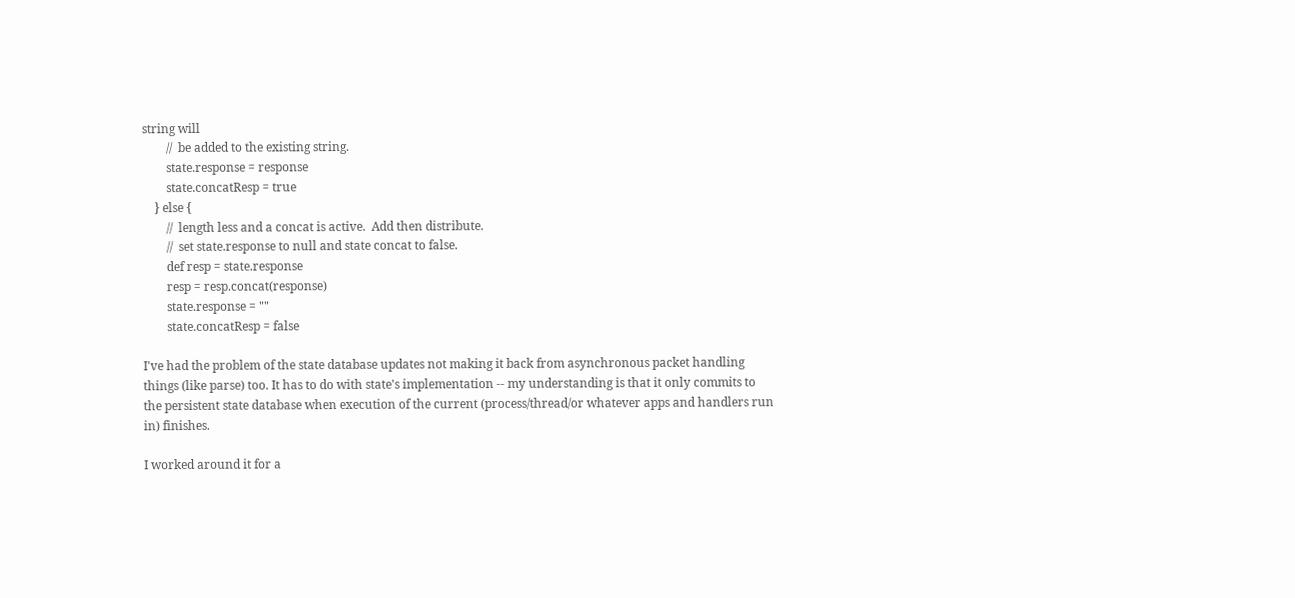string will
        //  be added to the existing string.
        state.response = response
        state.concatResp = true
    } else {
        //  length less and a concat is active.  Add then distribute.
        //  set state.response to null and state concat to false.
        def resp = state.response
        resp = resp.concat(response)
        state.response = ""
        state.concatResp = false

I've had the problem of the state database updates not making it back from asynchronous packet handling things (like parse) too. It has to do with state's implementation -- my understanding is that it only commits to the persistent state database when execution of the current (process/thread/or whatever apps and handlers run in) finishes.

I worked around it for a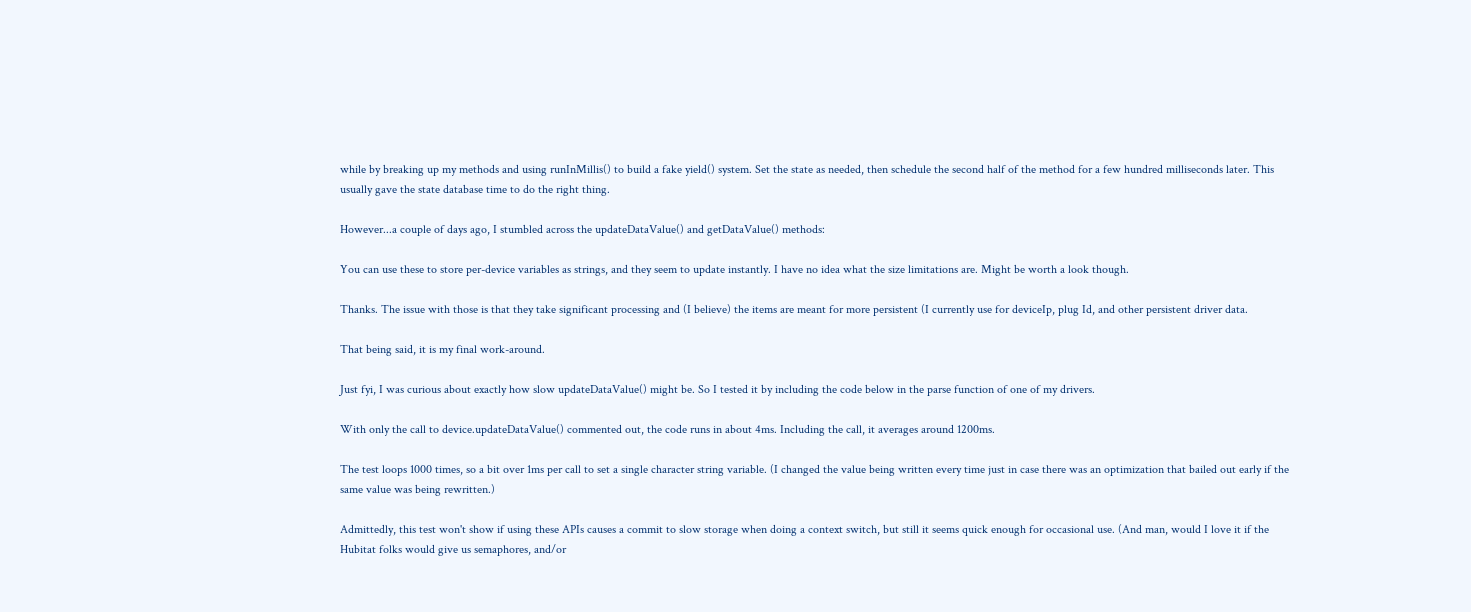while by breaking up my methods and using runInMillis() to build a fake yield() system. Set the state as needed, then schedule the second half of the method for a few hundred milliseconds later. This usually gave the state database time to do the right thing.

However...a couple of days ago, I stumbled across the updateDataValue() and getDataValue() methods:

You can use these to store per-device variables as strings, and they seem to update instantly. I have no idea what the size limitations are. Might be worth a look though.

Thanks. The issue with those is that they take significant processing and (I believe) the items are meant for more persistent (I currently use for deviceIp, plug Id, and other persistent driver data.

That being said, it is my final work-around.

Just fyi, I was curious about exactly how slow updateDataValue() might be. So I tested it by including the code below in the parse function of one of my drivers.

With only the call to device.updateDataValue() commented out, the code runs in about 4ms. Including the call, it averages around 1200ms.

The test loops 1000 times, so a bit over 1ms per call to set a single character string variable. (I changed the value being written every time just in case there was an optimization that bailed out early if the same value was being rewritten.)

Admittedly, this test won't show if using these APIs causes a commit to slow storage when doing a context switch, but still it seems quick enough for occasional use. (And man, would I love it if the Hubitat folks would give us semaphores, and/or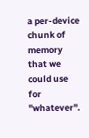a per-device chunk of memory that we could use for "whatever".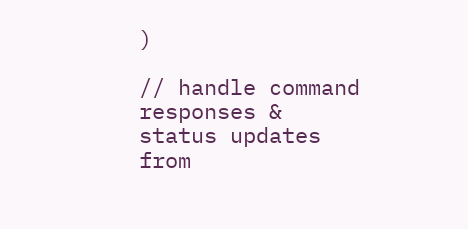)

// handle command responses & status updates from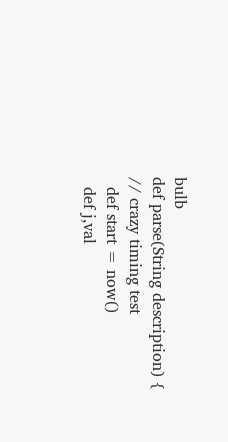bulb
def parse(String description) {
// crazy timing test
  def start = now()
  def j,val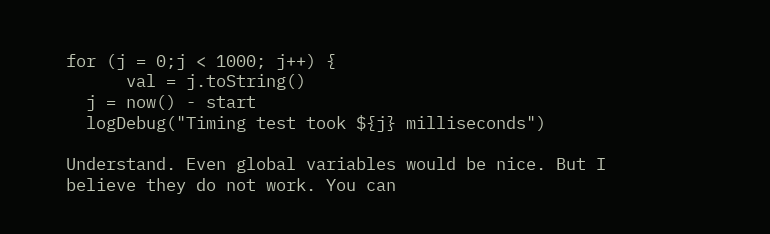for (j = 0;j < 1000; j++) {
      val = j.toString()
  j = now() - start
  logDebug("Timing test took ${j} milliseconds")

Understand. Even global variables would be nice. But I believe they do not work. You can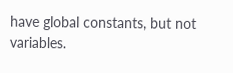have global constants, but not variables.